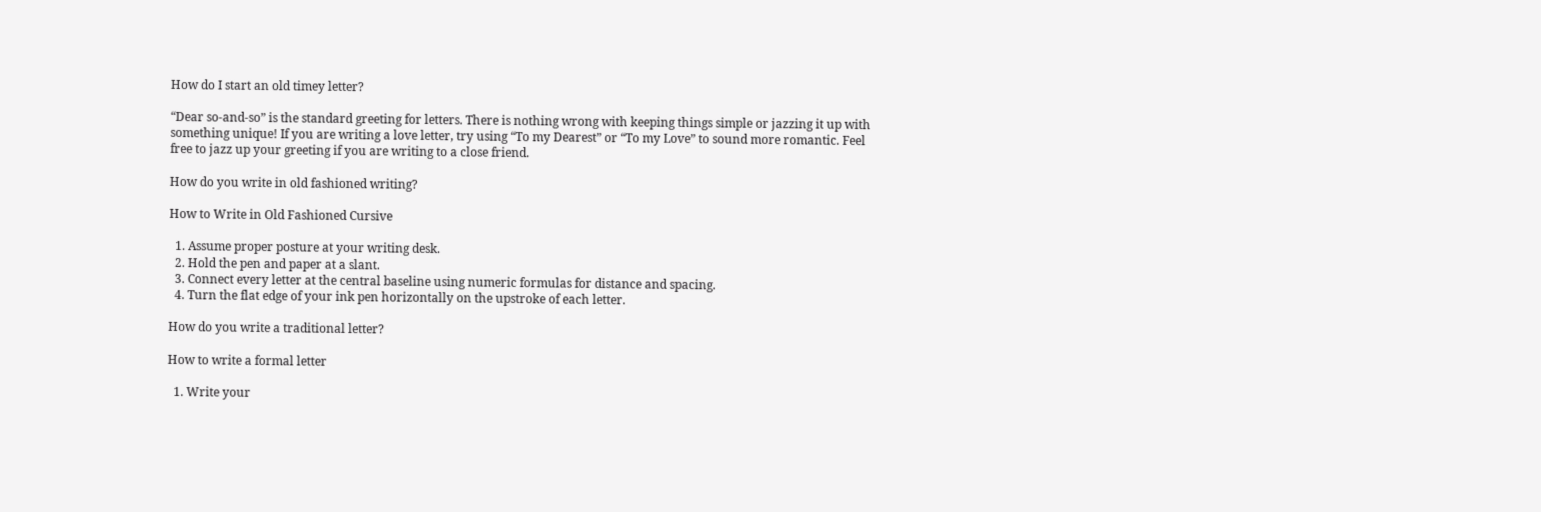How do I start an old timey letter?

“Dear so-and-so” is the standard greeting for letters. There is nothing wrong with keeping things simple or jazzing it up with something unique! If you are writing a love letter, try using “To my Dearest” or “To my Love” to sound more romantic. Feel free to jazz up your greeting if you are writing to a close friend.

How do you write in old fashioned writing?

How to Write in Old Fashioned Cursive

  1. Assume proper posture at your writing desk.
  2. Hold the pen and paper at a slant.
  3. Connect every letter at the central baseline using numeric formulas for distance and spacing.
  4. Turn the flat edge of your ink pen horizontally on the upstroke of each letter.

How do you write a traditional letter?

How to write a formal letter

  1. Write your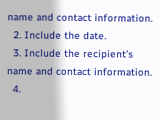name and contact information.
  2. Include the date.
  3. Include the recipient’s name and contact information.
  4.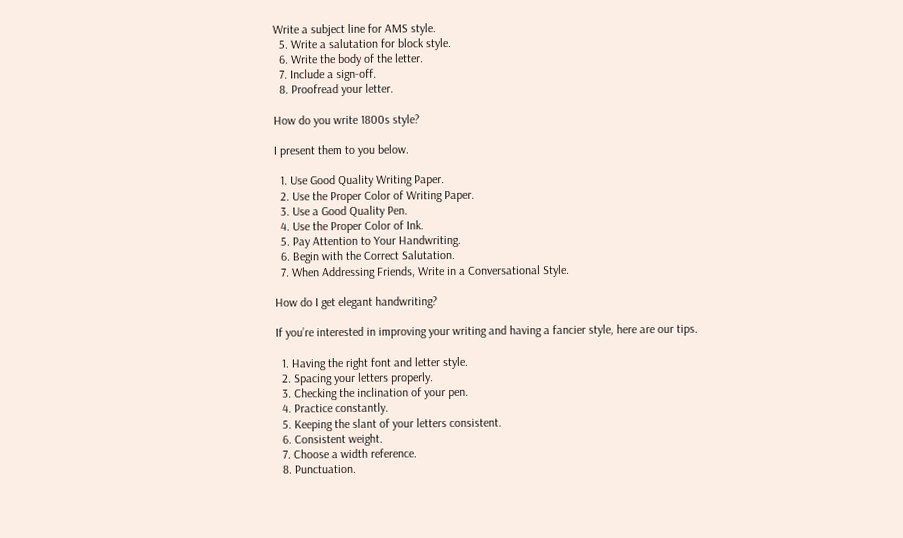Write a subject line for AMS style.
  5. Write a salutation for block style.
  6. Write the body of the letter.
  7. Include a sign-off.
  8. Proofread your letter.

How do you write 1800s style?

I present them to you below.

  1. Use Good Quality Writing Paper.
  2. Use the Proper Color of Writing Paper.
  3. Use a Good Quality Pen.
  4. Use the Proper Color of Ink.
  5. Pay Attention to Your Handwriting.
  6. Begin with the Correct Salutation.
  7. When Addressing Friends, Write in a Conversational Style.

How do I get elegant handwriting?

If you’re interested in improving your writing and having a fancier style, here are our tips.

  1. Having the right font and letter style.
  2. Spacing your letters properly.
  3. Checking the inclination of your pen.
  4. Practice constantly.
  5. Keeping the slant of your letters consistent.
  6. Consistent weight.
  7. Choose a width reference.
  8. Punctuation.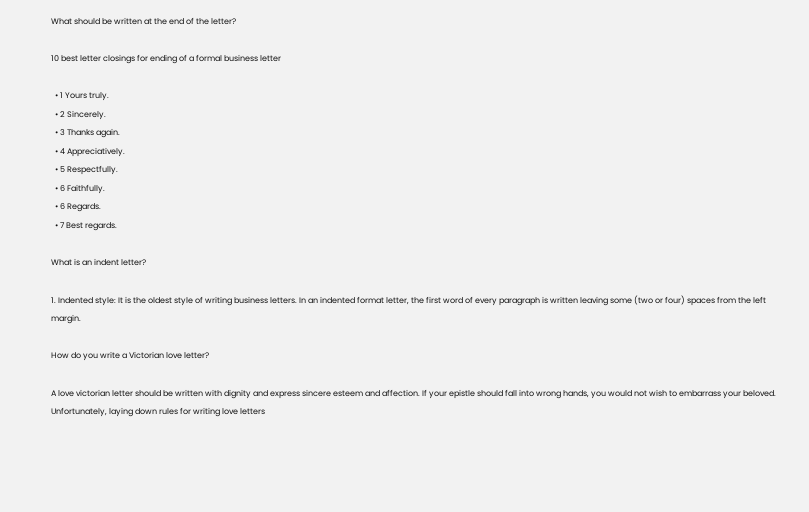What should be written at the end of the letter?

10 best letter closings for ending of a formal business letter

  • 1 Yours truly.
  • 2 Sincerely.
  • 3 Thanks again.
  • 4 Appreciatively.
  • 5 Respectfully.
  • 6 Faithfully.
  • 6 Regards.
  • 7 Best regards.

What is an indent letter?

1. Indented style: It is the oldest style of writing business letters. In an indented format letter, the first word of every paragraph is written leaving some (two or four) spaces from the left margin.

How do you write a Victorian love letter?

A love victorian letter should be written with dignity and express sincere esteem and affection. If your epistle should fall into wrong hands, you would not wish to embarrass your beloved. Unfortunately, laying down rules for writing love letters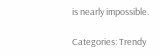is nearly impossible.

Categories: Trendy